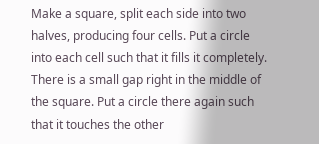Make a square, split each side into two halves, producing four cells. Put a circle into each cell such that it fills it completely. There is a small gap right in the middle of the square. Put a circle there again such that it touches the other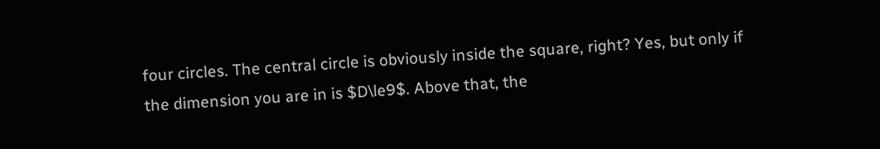four circles. The central circle is obviously inside the square, right? Yes, but only if the dimension you are in is $D\le9$. Above that, the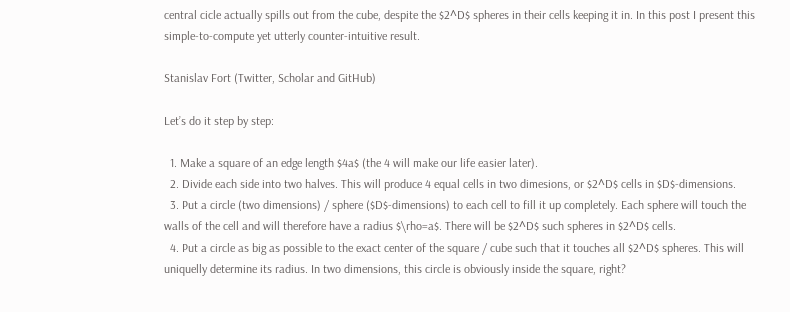central cicle actually spills out from the cube, despite the $2^D$ spheres in their cells keeping it in. In this post I present this simple-to-compute yet utterly counter-intuitive result.

Stanislav Fort (Twitter, Scholar and GitHub)

Let’s do it step by step:

  1. Make a square of an edge length $4a$ (the 4 will make our life easier later).
  2. Divide each side into two halves. This will produce 4 equal cells in two dimesions, or $2^D$ cells in $D$-dimensions.
  3. Put a circle (two dimensions) / sphere ($D$-dimensions) to each cell to fill it up completely. Each sphere will touch the walls of the cell and will therefore have a radius $\rho=a$. There will be $2^D$ such spheres in $2^D$ cells.
  4. Put a circle as big as possible to the exact center of the square / cube such that it touches all $2^D$ spheres. This will uniquelly determine its radius. In two dimensions, this circle is obviously inside the square, right?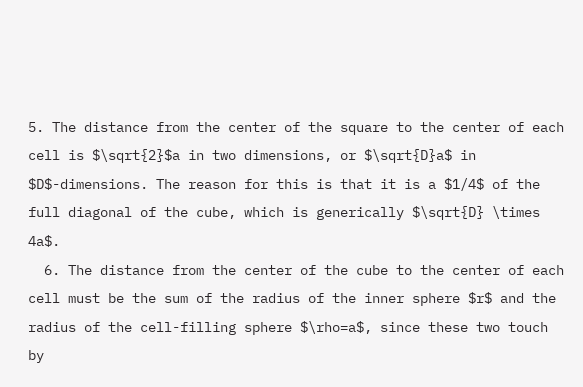5. The distance from the center of the square to the center of each cell is $\sqrt{2}$a in two dimensions, or $\sqrt{D}a$ in $D$-dimensions. The reason for this is that it is a $1/4$ of the full diagonal of the cube, which is generically $\sqrt{D} \times 4a$.
  6. The distance from the center of the cube to the center of each cell must be the sum of the radius of the inner sphere $r$ and the radius of the cell-filling sphere $\rho=a$, since these two touch by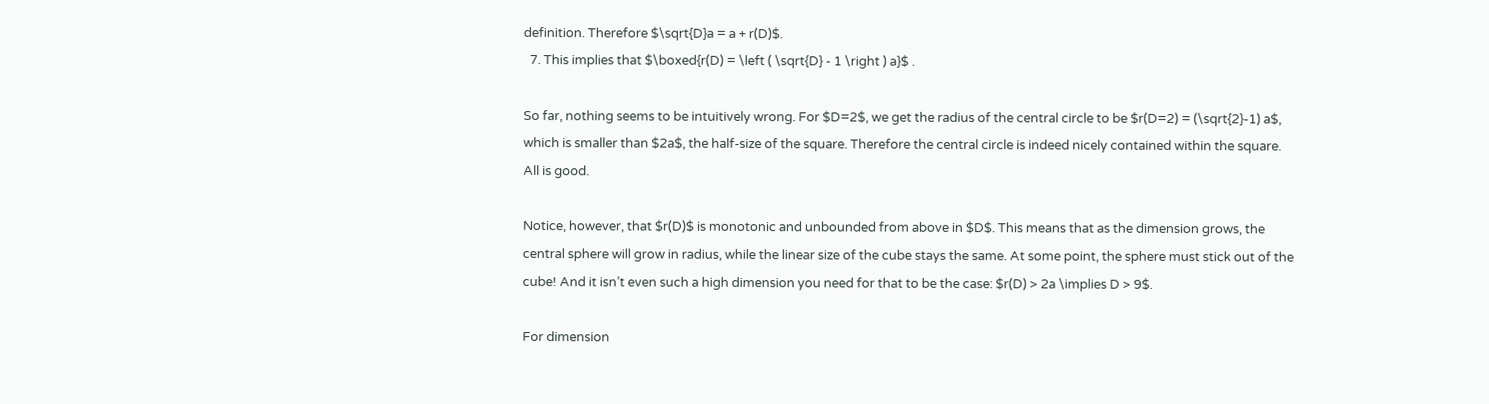definition. Therefore $\sqrt{D}a = a + r(D)$.
  7. This implies that $\boxed{r(D) = \left ( \sqrt{D} - 1 \right ) a}$ .

So far, nothing seems to be intuitively wrong. For $D=2$, we get the radius of the central circle to be $r(D=2) = (\sqrt{2}-1) a$, which is smaller than $2a$, the half-size of the square. Therefore the central circle is indeed nicely contained within the square. All is good.

Notice, however, that $r(D)$ is monotonic and unbounded from above in $D$. This means that as the dimension grows, the central sphere will grow in radius, while the linear size of the cube stays the same. At some point, the sphere must stick out of the cube! And it isn’t even such a high dimension you need for that to be the case: $r(D) > 2a \implies D > 9$.

For dimension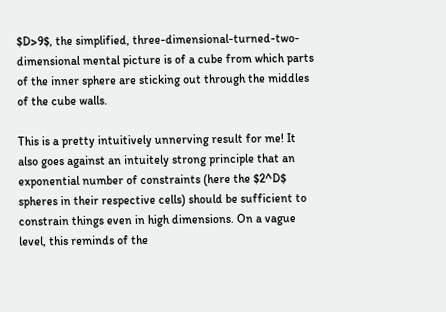$D>9$, the simplified, three-dimensional-turned-two-dimensional mental picture is of a cube from which parts of the inner sphere are sticking out through the middles of the cube walls.

This is a pretty intuitively unnerving result for me! It also goes against an intuitely strong principle that an exponential number of constraints (here the $2^D$ spheres in their respective cells) should be sufficient to constrain things even in high dimensions. On a vague level, this reminds of the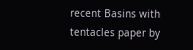recent Basins with tentacles paper by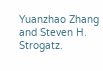Yuanzhao Zhang and Steven H. Strogatz.